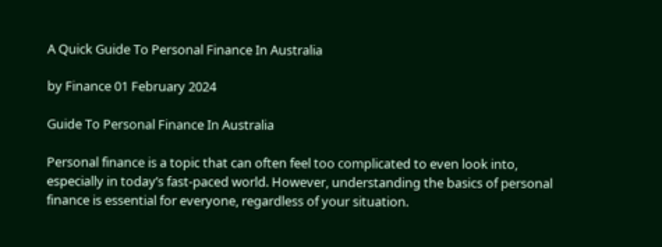A Quick Guide To Personal Finance In Australia

by Finance 01 February 2024

Guide To Personal Finance In Australia

Personal finance is a topic that can often feel too complicated to even look into, especially in today’s fast-paced world. However, understanding the basics of personal finance is essential for everyone, regardless of your situation.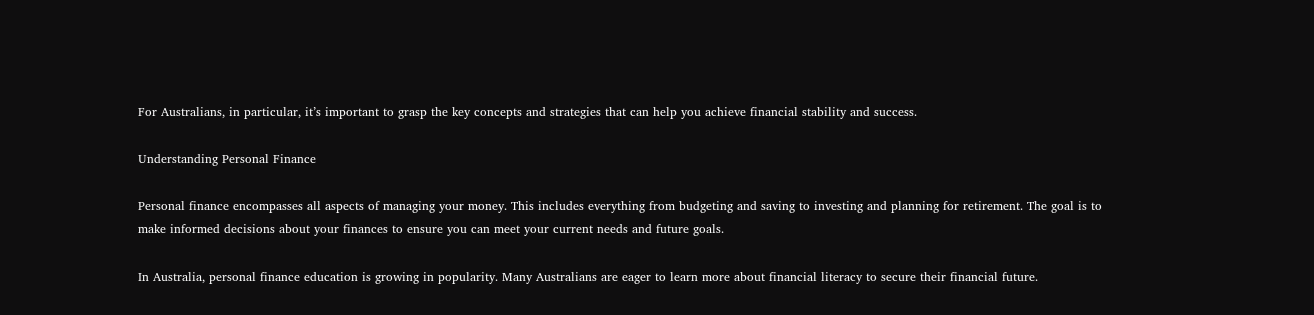For Australians, in particular, it’s important to grasp the key concepts and strategies that can help you achieve financial stability and success.

Understanding Personal Finance

Personal finance encompasses all aspects of managing your money. This includes everything from budgeting and saving to investing and planning for retirement. The goal is to make informed decisions about your finances to ensure you can meet your current needs and future goals.

In Australia, personal finance education is growing in popularity. Many Australians are eager to learn more about financial literacy to secure their financial future.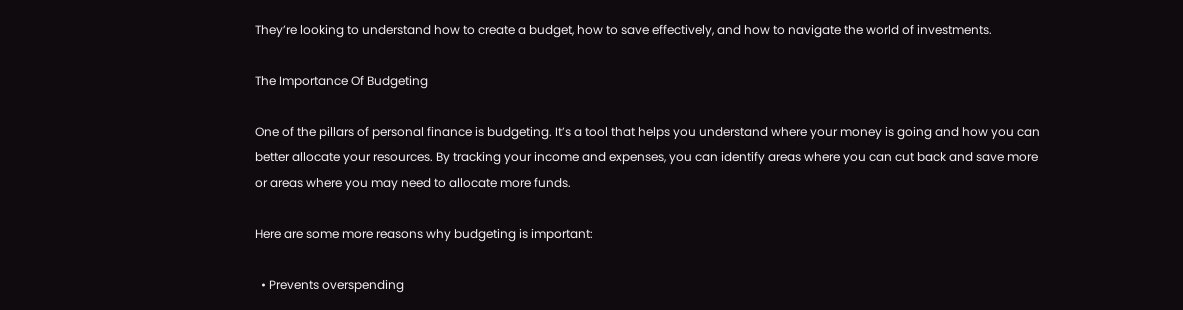They’re looking to understand how to create a budget, how to save effectively, and how to navigate the world of investments.

The Importance Of Budgeting

One of the pillars of personal finance is budgeting. It’s a tool that helps you understand where your money is going and how you can better allocate your resources. By tracking your income and expenses, you can identify areas where you can cut back and save more or areas where you may need to allocate more funds.

Here are some more reasons why budgeting is important:

  • Prevents overspending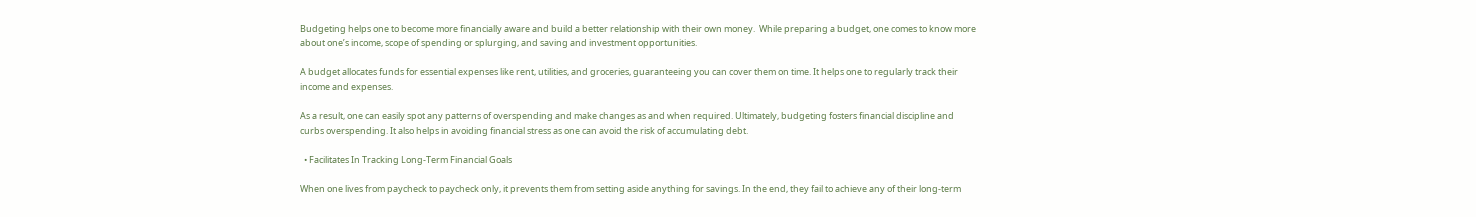Budgeting helps one to become more financially aware and build a better relationship with their own money.  While preparing a budget, one comes to know more about one’s income, scope of spending or splurging, and saving and investment opportunities.

A budget allocates funds for essential expenses like rent, utilities, and groceries, guaranteeing you can cover them on time. It helps one to regularly track their income and expenses.

As a result, one can easily spot any patterns of overspending and make changes as and when required. Ultimately, budgeting fosters financial discipline and curbs overspending. It also helps in avoiding financial stress as one can avoid the risk of accumulating debt.

  • Facilitates In Tracking Long-Term Financial Goals

When one lives from paycheck to paycheck only, it prevents them from setting aside anything for savings. In the end, they fail to achieve any of their long-term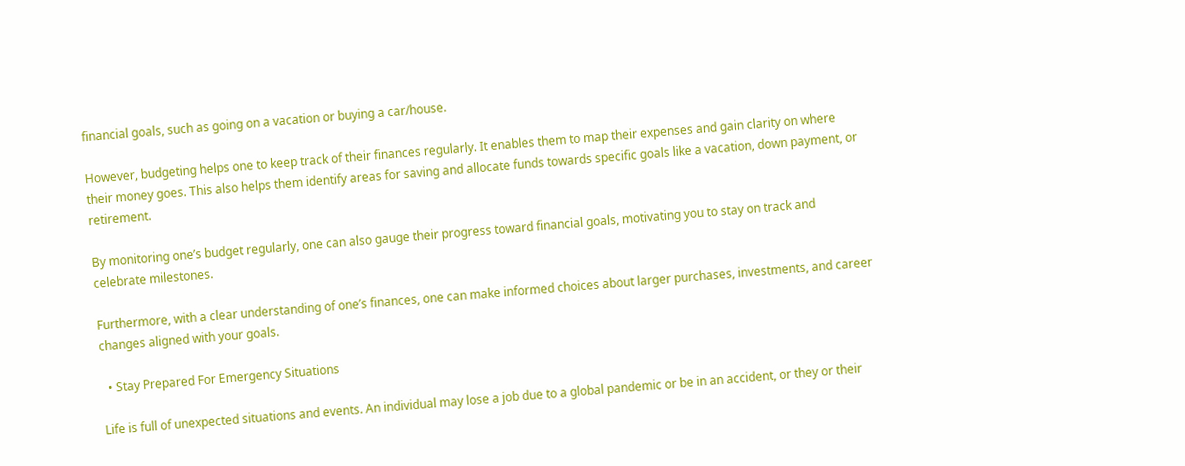financial goals, such as going on a vacation or buying a car/house.

However, budgeting helps one to keep track of their finances regularly. It enables them to map their expenses and gain clarity on where their money goes. This also helps them identify areas for saving and allocate funds towards specific goals like a vacation, down payment, or retirement.

By monitoring one’s budget regularly, one can also gauge their progress toward financial goals, motivating you to stay on track and celebrate milestones.

Furthermore, with a clear understanding of one’s finances, one can make informed choices about larger purchases, investments, and career changes aligned with your goals.

  • Stay Prepared For Emergency Situations

Life is full of unexpected situations and events. An individual may lose a job due to a global pandemic or be in an accident, or they or their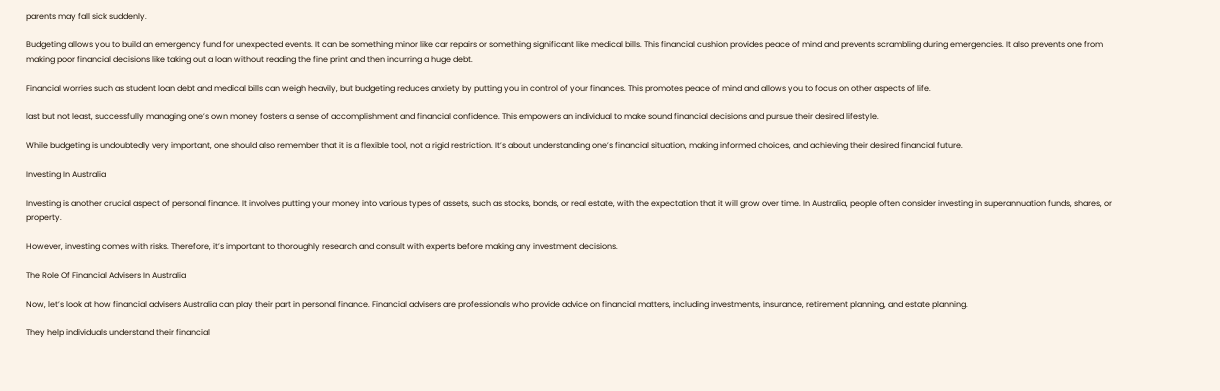parents may fall sick suddenly.

Budgeting allows you to build an emergency fund for unexpected events. It can be something minor like car repairs or something significant like medical bills. This financial cushion provides peace of mind and prevents scrambling during emergencies. It also prevents one from making poor financial decisions like taking out a loan without reading the fine print and then incurring a huge debt.

Financial worries such as student loan debt and medical bills can weigh heavily, but budgeting reduces anxiety by putting you in control of your finances. This promotes peace of mind and allows you to focus on other aspects of life.

last but not least, successfully managing one’s own money fosters a sense of accomplishment and financial confidence. This empowers an individual to make sound financial decisions and pursue their desired lifestyle.

While budgeting is undoubtedly very important, one should also remember that it is a flexible tool, not a rigid restriction. It’s about understanding one’s financial situation, making informed choices, and achieving their desired financial future.

Investing In Australia

Investing is another crucial aspect of personal finance. It involves putting your money into various types of assets, such as stocks, bonds, or real estate, with the expectation that it will grow over time. In Australia, people often consider investing in superannuation funds, shares, or property.

However, investing comes with risks. Therefore, it’s important to thoroughly research and consult with experts before making any investment decisions.

The Role Of Financial Advisers In Australia

Now, let’s look at how financial advisers Australia can play their part in personal finance. Financial advisers are professionals who provide advice on financial matters, including investments, insurance, retirement planning, and estate planning.

They help individuals understand their financial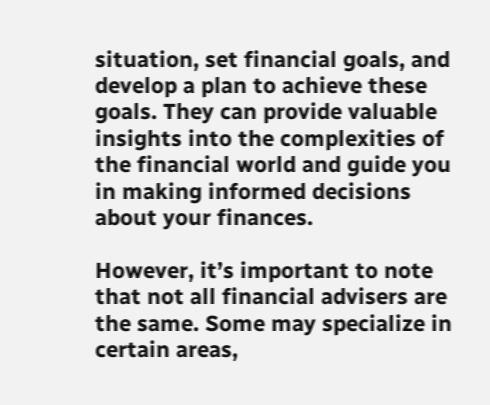situation, set financial goals, and develop a plan to achieve these goals. They can provide valuable insights into the complexities of the financial world and guide you in making informed decisions about your finances.

However, it’s important to note that not all financial advisers are the same. Some may specialize in certain areas,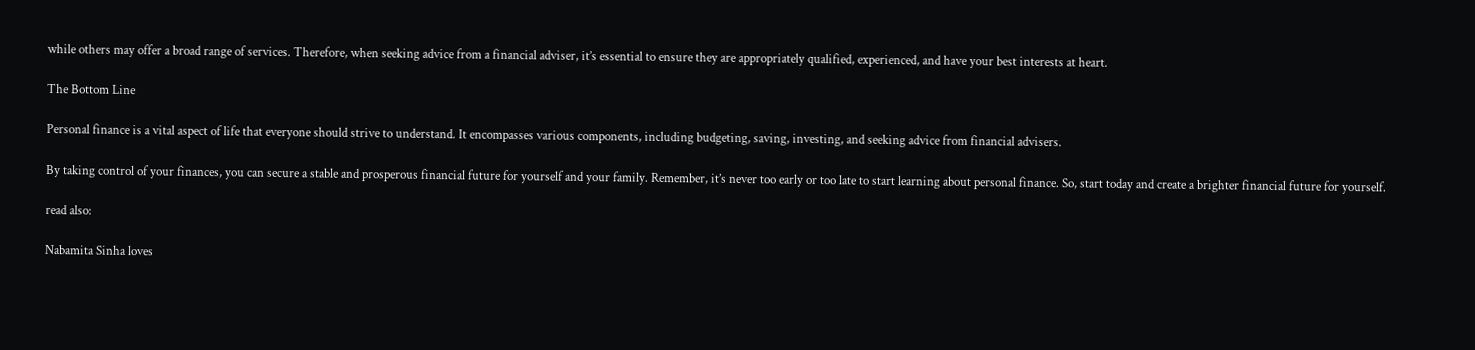while others may offer a broad range of services. Therefore, when seeking advice from a financial adviser, it’s essential to ensure they are appropriately qualified, experienced, and have your best interests at heart.

The Bottom Line

Personal finance is a vital aspect of life that everyone should strive to understand. It encompasses various components, including budgeting, saving, investing, and seeking advice from financial advisers.

By taking control of your finances, you can secure a stable and prosperous financial future for yourself and your family. Remember, it’s never too early or too late to start learning about personal finance. So, start today and create a brighter financial future for yourself.

read also:

Nabamita Sinha loves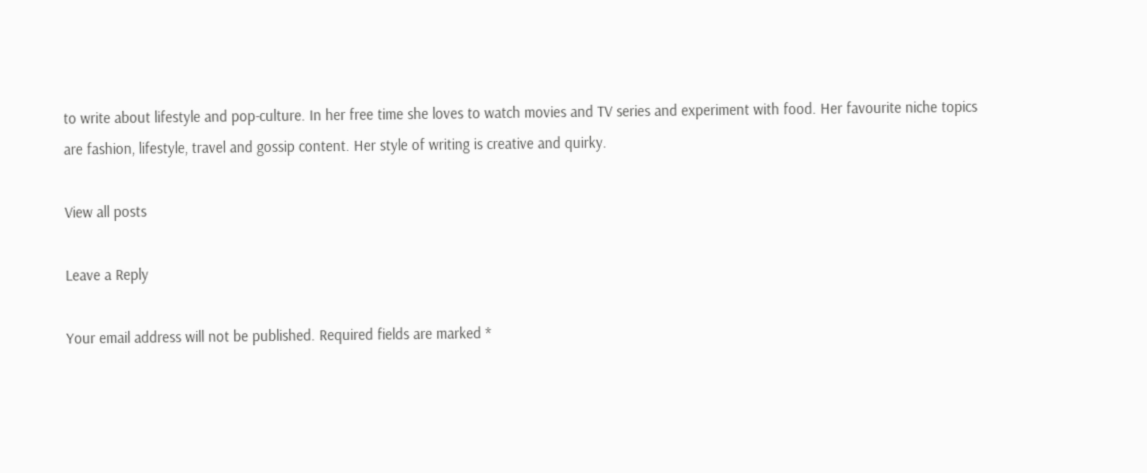to write about lifestyle and pop-culture. In her free time she loves to watch movies and TV series and experiment with food. Her favourite niche topics are fashion, lifestyle, travel and gossip content. Her style of writing is creative and quirky.

View all posts

Leave a Reply

Your email address will not be published. Required fields are marked *